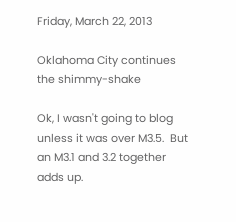Friday, March 22, 2013

Oklahoma City continues the shimmy-shake

Ok, I wasn't going to blog unless it was over M3.5.  But an M3.1 and 3.2 together adds up.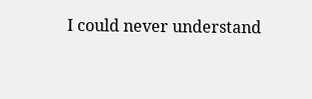I could never understand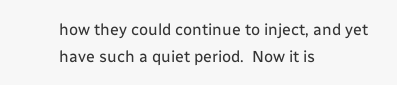how they could continue to inject, and yet have such a quiet period.  Now it is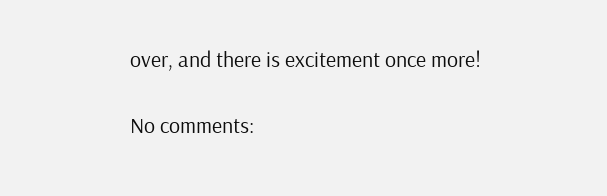over, and there is excitement once more!

No comments: